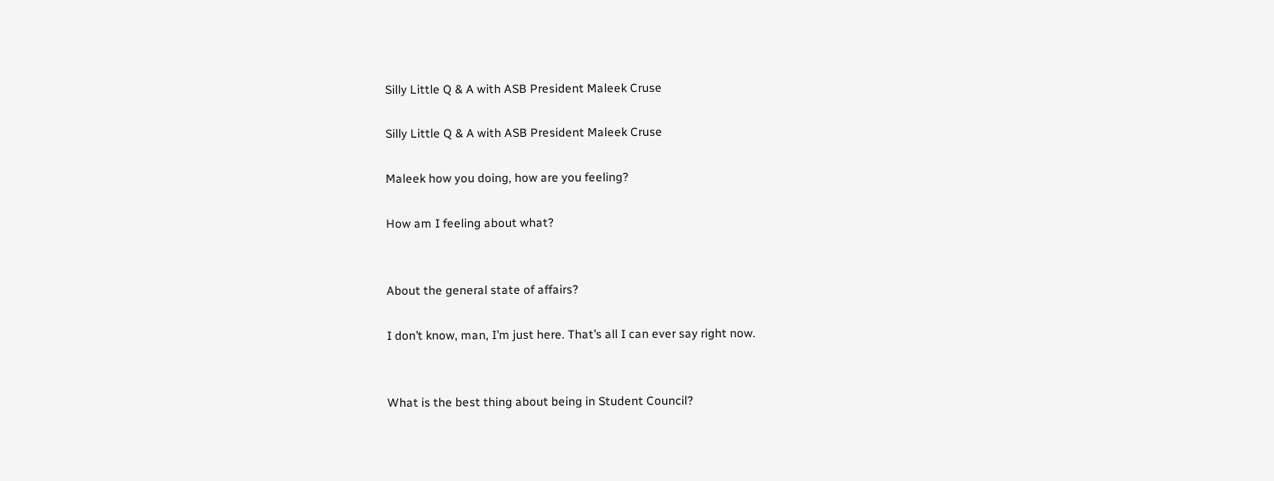Silly Little Q & A with ASB President Maleek Cruse

Silly Little Q & A with ASB President Maleek Cruse

Maleek how you doing, how are you feeling?

How am I feeling about what?


About the general state of affairs?

I don’t know, man, I’m just here. That’s all I can ever say right now.


What is the best thing about being in Student Council?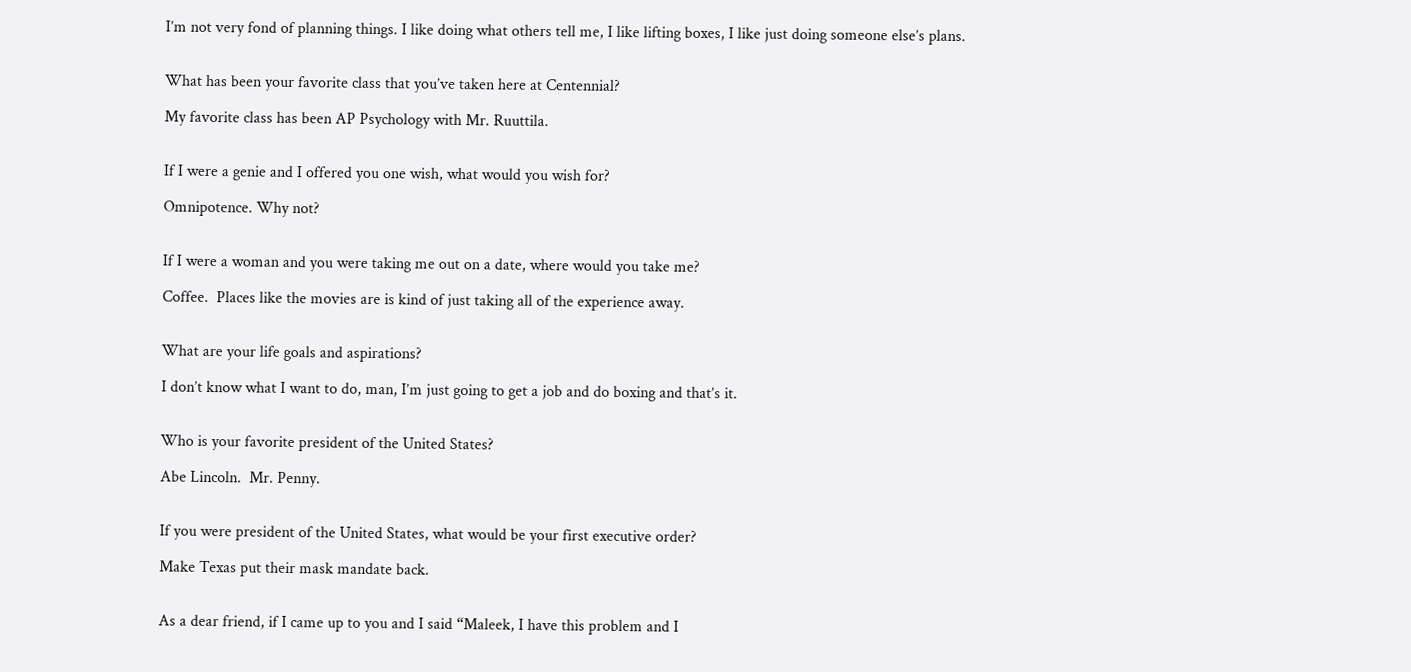I’m not very fond of planning things. I like doing what others tell me, I like lifting boxes, I like just doing someone else’s plans.


What has been your favorite class that you’ve taken here at Centennial?

My favorite class has been AP Psychology with Mr. Ruuttila.


If I were a genie and I offered you one wish, what would you wish for?

Omnipotence. Why not?


If I were a woman and you were taking me out on a date, where would you take me?

Coffee.  Places like the movies are is kind of just taking all of the experience away.


What are your life goals and aspirations?

I don’t know what I want to do, man, I’m just going to get a job and do boxing and that’s it.


Who is your favorite president of the United States?

Abe Lincoln.  Mr. Penny.


If you were president of the United States, what would be your first executive order?

Make Texas put their mask mandate back.


As a dear friend, if I came up to you and I said “Maleek, I have this problem and I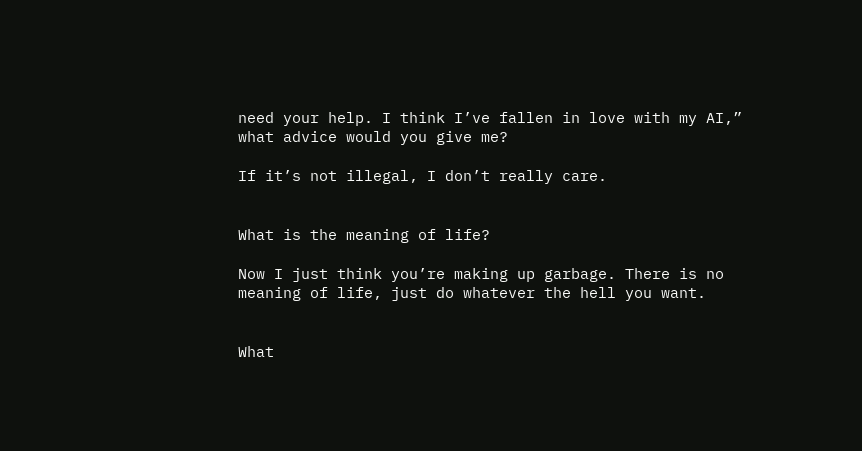need your help. I think I’ve fallen in love with my AI,” what advice would you give me?

If it’s not illegal, I don’t really care.


What is the meaning of life?

Now I just think you’re making up garbage. There is no meaning of life, just do whatever the hell you want.


What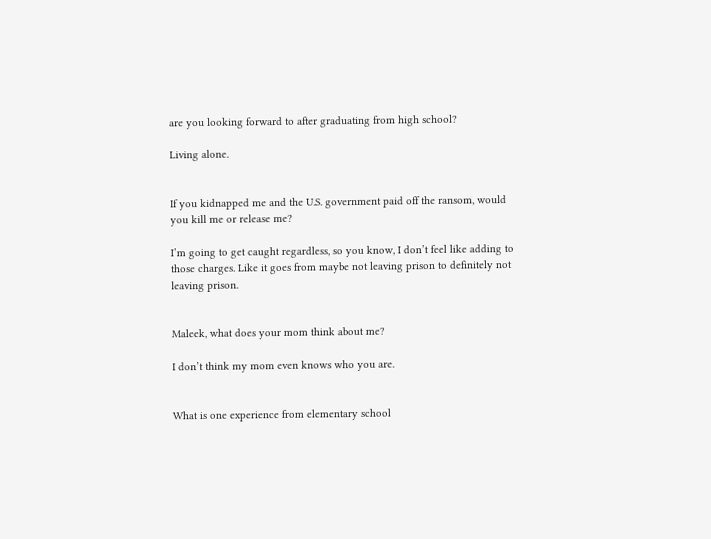are you looking forward to after graduating from high school?

Living alone.


If you kidnapped me and the U.S. government paid off the ransom, would you kill me or release me?

I’m going to get caught regardless, so you know, I don’t feel like adding to those charges. Like it goes from maybe not leaving prison to definitely not leaving prison.


Maleek, what does your mom think about me?

I don’t think my mom even knows who you are.


What is one experience from elementary school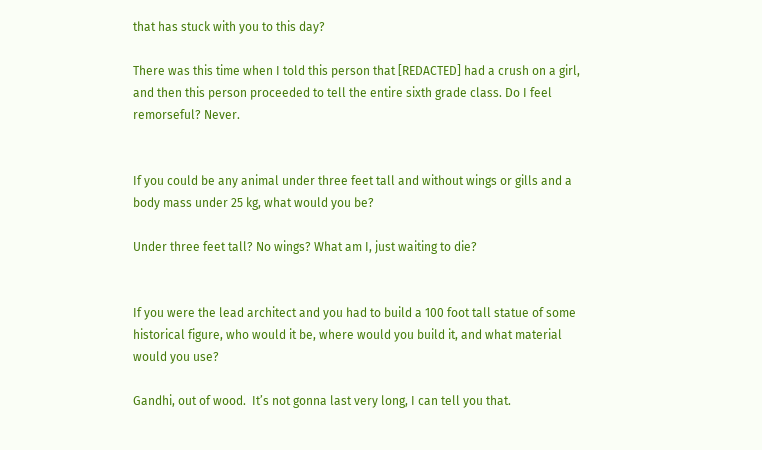that has stuck with you to this day?

There was this time when I told this person that [REDACTED] had a crush on a girl, and then this person proceeded to tell the entire sixth grade class. Do I feel remorseful? Never.


If you could be any animal under three feet tall and without wings or gills and a body mass under 25 kg, what would you be?

Under three feet tall? No wings? What am I, just waiting to die?


If you were the lead architect and you had to build a 100 foot tall statue of some historical figure, who would it be, where would you build it, and what material would you use?

Gandhi, out of wood.  It’s not gonna last very long, I can tell you that.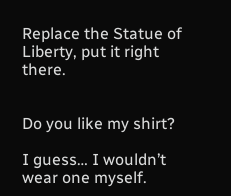Replace the Statue of Liberty, put it right there.


Do you like my shirt?

I guess… I wouldn’t wear one myself.